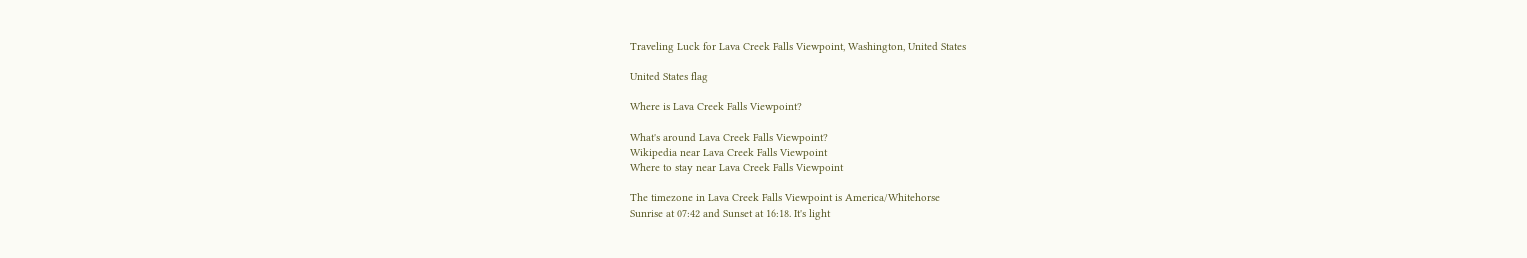Traveling Luck for Lava Creek Falls Viewpoint, Washington, United States

United States flag

Where is Lava Creek Falls Viewpoint?

What's around Lava Creek Falls Viewpoint?
Wikipedia near Lava Creek Falls Viewpoint
Where to stay near Lava Creek Falls Viewpoint

The timezone in Lava Creek Falls Viewpoint is America/Whitehorse
Sunrise at 07:42 and Sunset at 16:18. It's light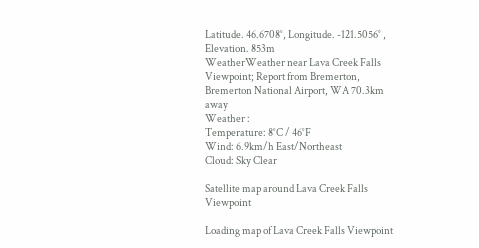Latitude. 46.6708°, Longitude. -121.5056° , Elevation. 853m
WeatherWeather near Lava Creek Falls Viewpoint; Report from Bremerton, Bremerton National Airport, WA 70.3km away
Weather :
Temperature: 8°C / 46°F
Wind: 6.9km/h East/Northeast
Cloud: Sky Clear

Satellite map around Lava Creek Falls Viewpoint

Loading map of Lava Creek Falls Viewpoint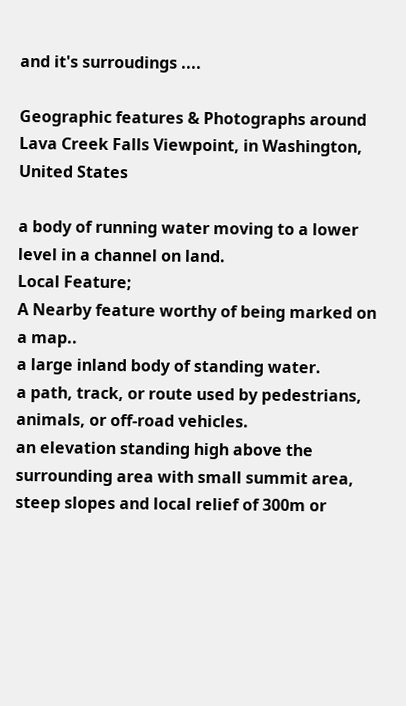and it's surroudings ....

Geographic features & Photographs around Lava Creek Falls Viewpoint, in Washington, United States

a body of running water moving to a lower level in a channel on land.
Local Feature;
A Nearby feature worthy of being marked on a map..
a large inland body of standing water.
a path, track, or route used by pedestrians, animals, or off-road vehicles.
an elevation standing high above the surrounding area with small summit area, steep slopes and local relief of 300m or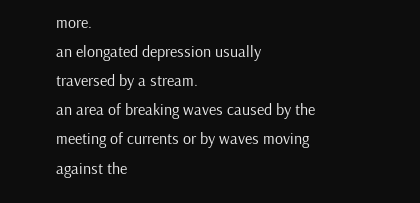more.
an elongated depression usually traversed by a stream.
an area of breaking waves caused by the meeting of currents or by waves moving against the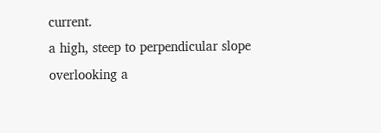current.
a high, steep to perpendicular slope overlooking a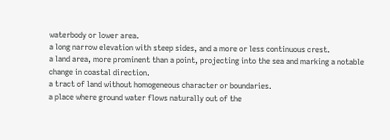waterbody or lower area.
a long narrow elevation with steep sides, and a more or less continuous crest.
a land area, more prominent than a point, projecting into the sea and marking a notable change in coastal direction.
a tract of land without homogeneous character or boundaries.
a place where ground water flows naturally out of the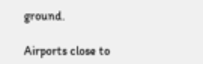ground.

Airports close to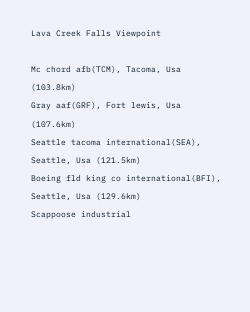Lava Creek Falls Viewpoint

Mc chord afb(TCM), Tacoma, Usa (103.8km)
Gray aaf(GRF), Fort lewis, Usa (107.6km)
Seattle tacoma international(SEA), Seattle, Usa (121.5km)
Boeing fld king co international(BFI), Seattle, Usa (129.6km)
Scappoose industrial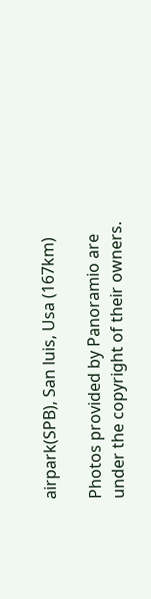airpark(SPB), San luis, Usa (167km)

Photos provided by Panoramio are under the copyright of their owners.